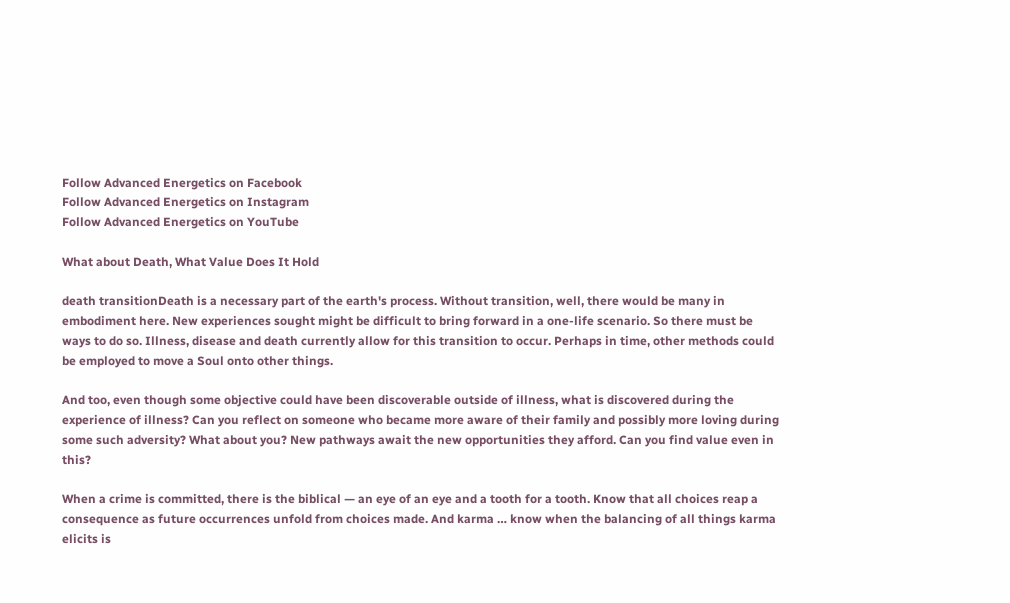Follow Advanced Energetics on Facebook
Follow Advanced Energetics on Instagram
Follow Advanced Energetics on YouTube

What about Death, What Value Does It Hold

death transitionDeath is a necessary part of the earth's process. Without transition, well, there would be many in embodiment here. New experiences sought might be difficult to bring forward in a one-life scenario. So there must be ways to do so. Illness, disease and death currently allow for this transition to occur. Perhaps in time, other methods could be employed to move a Soul onto other things.

And too, even though some objective could have been discoverable outside of illness, what is discovered during the experience of illness? Can you reflect on someone who became more aware of their family and possibly more loving during some such adversity? What about you? New pathways await the new opportunities they afford. Can you find value even in this?

When a crime is committed, there is the biblical — an eye of an eye and a tooth for a tooth. Know that all choices reap a consequence as future occurrences unfold from choices made. And karma … know when the balancing of all things karma elicits is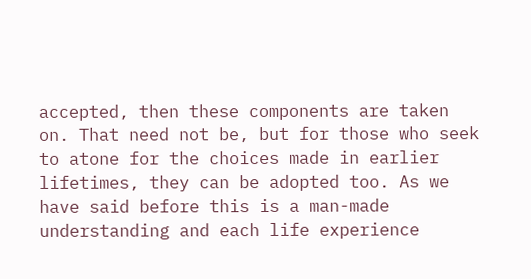accepted, then these components are taken on. That need not be, but for those who seek to atone for the choices made in earlier lifetimes, they can be adopted too. As we have said before this is a man-made understanding and each life experience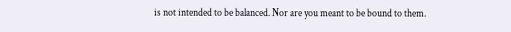is not intended to be balanced. Nor are you meant to be bound to them.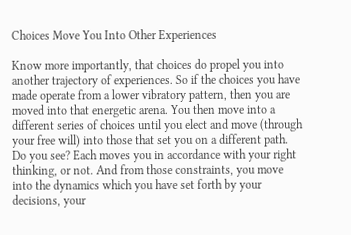Choices Move You Into Other Experiences

Know more importantly, that choices do propel you into another trajectory of experiences. So if the choices you have made operate from a lower vibratory pattern, then you are moved into that energetic arena. You then move into a different series of choices until you elect and move (through your free will) into those that set you on a different path. Do you see? Each moves you in accordance with your right thinking, or not. And from those constraints, you move into the dynamics which you have set forth by your decisions, your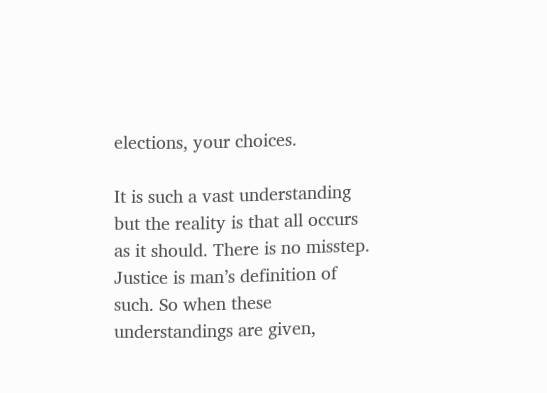elections, your choices.

It is such a vast understanding but the reality is that all occurs as it should. There is no misstep. Justice is man’s definition of such. So when these understandings are given,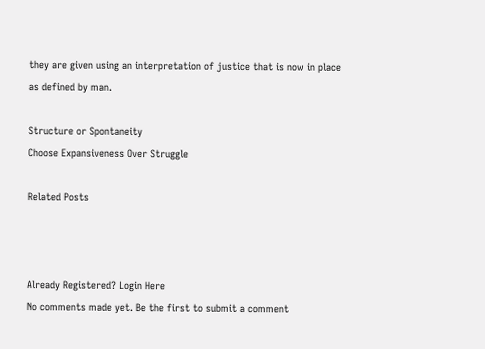they are given using an interpretation of justice that is now in place as defined by man.

Structure or Spontaneity
Choose Expansiveness Over Struggle

Related Posts



Already Registered? Login Here
No comments made yet. Be the first to submit a comment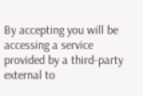By accepting you will be accessing a service provided by a third-party external to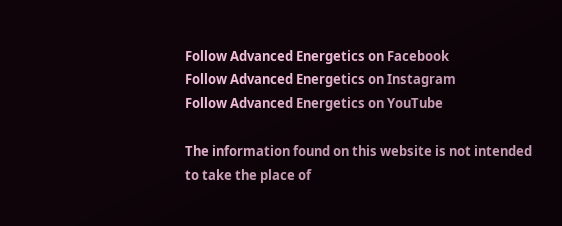Follow Advanced Energetics on Facebook
Follow Advanced Energetics on Instagram
Follow Advanced Energetics on YouTube

The information found on this website is not intended to take the place of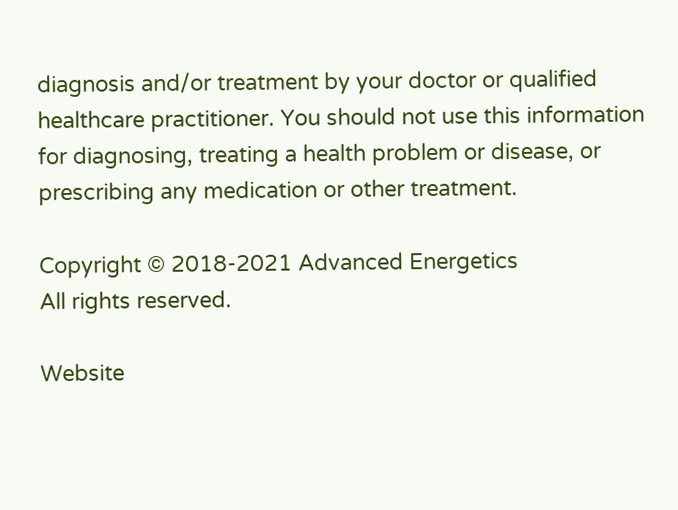diagnosis and/or treatment by your doctor or qualified healthcare practitioner. You should not use this information for diagnosing, treating a health problem or disease, or prescribing any medication or other treatment.

Copyright © 2018-2021 Advanced Energetics
All rights reserved.

Website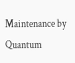Maintenance by Quantum